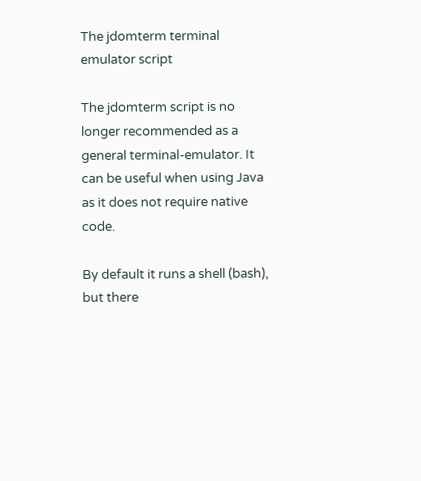The jdomterm terminal emulator script

The jdomterm script is no longer recommended as a general terminal-emulator. It can be useful when using Java as it does not require native code.

By default it runs a shell (bash), but there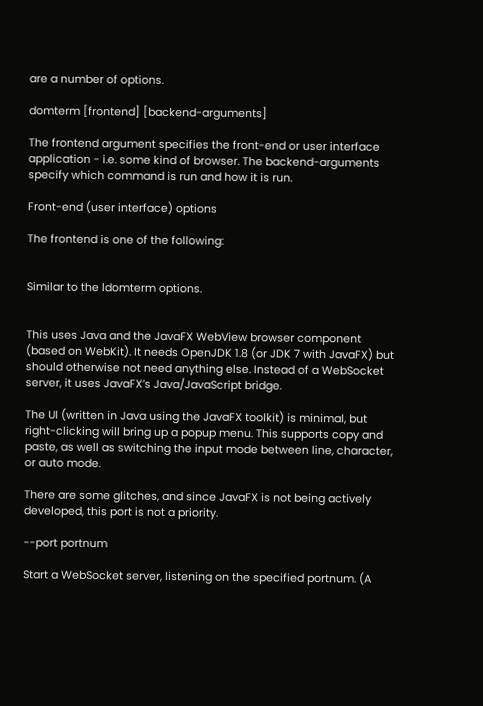are a number of options.

domterm [frontend] [backend-arguments]

The frontend argument specifies the front-end or user interface application - i.e. some kind of browser. The backend-arguments specify which command is run and how it is run.

Front-end (user interface) options

The frontend is one of the following:


Similar to the ldomterm options.


This uses Java and the JavaFX WebView browser component (based on WebKit). It needs OpenJDK 1.8 (or JDK 7 with JavaFX) but should otherwise not need anything else. Instead of a WebSocket server, it uses JavaFX’s Java/JavaScript bridge.

The UI (written in Java using the JavaFX toolkit) is minimal, but right-clicking will bring up a popup menu. This supports copy and paste, as well as switching the input mode between line, character, or auto mode.

There are some glitches, and since JavaFX is not being actively developed, this port is not a priority.

--port portnum

Start a WebSocket server, listening on the specified portnum. (A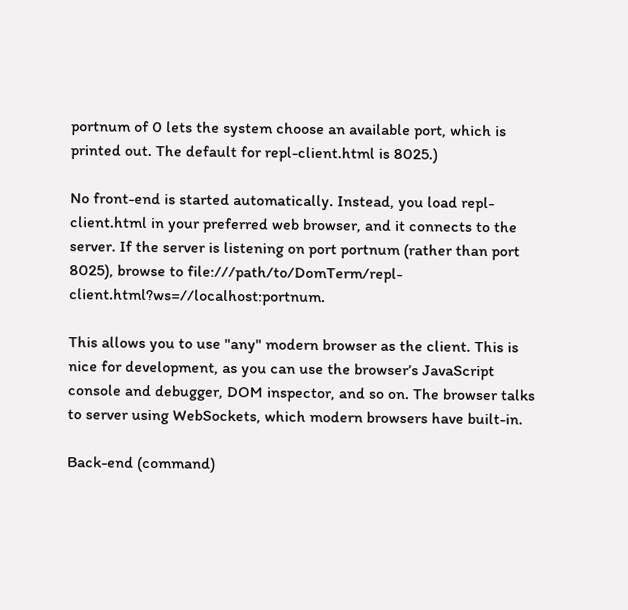portnum of 0 lets the system choose an available port, which is printed out. The default for repl-client.html is 8025.)

No front-end is started automatically. Instead, you load repl-client.html in your preferred web browser, and it connects to the server. If the server is listening on port portnum (rather than port 8025), browse to file:///path/to/DomTerm/repl-client.html?ws=//localhost:portnum.

This allows you to use "any" modern browser as the client. This is nice for development, as you can use the browser’s JavaScript console and debugger, DOM inspector, and so on. The browser talks to server using WebSockets, which modern browsers have built-in.

Back-end (command)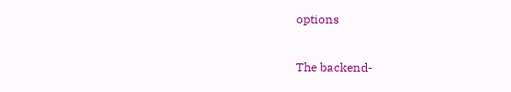options

The backend-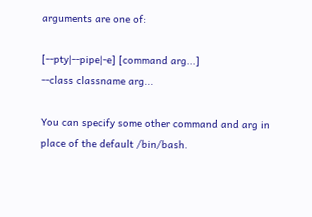arguments are one of:

[--pty|--pipe|-e] [command arg...]
--class classname arg...

You can specify some other command and arg in place of the default /bin/bash.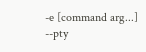-e [command arg...]
--pty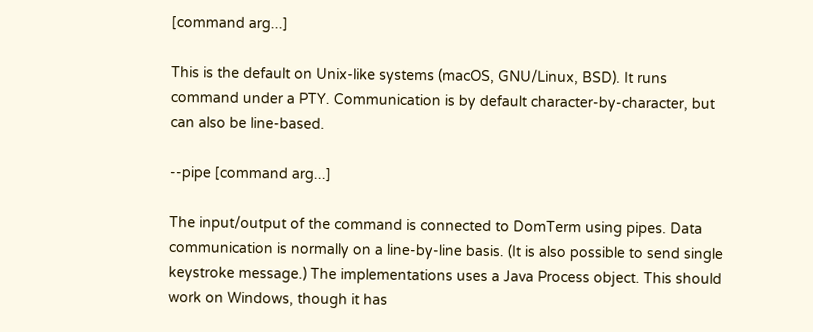[command arg...]

This is the default on Unix-like systems (macOS, GNU/Linux, BSD). It runs command under a PTY. Communication is by default character-by-character, but can also be line-based.

--pipe [command arg...]

The input/output of the command is connected to DomTerm using pipes. Data communication is normally on a line-by-line basis. (It is also possible to send single keystroke message.) The implementations uses a Java Process object. This should work on Windows, though it has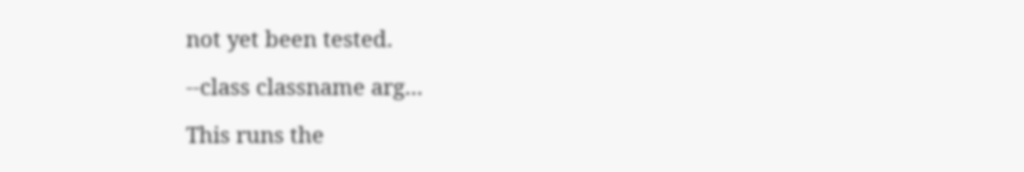not yet been tested.

--class classname arg...

This runs the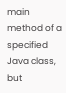main method of a specified Java class, but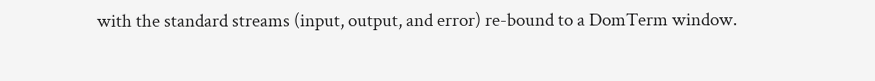with the standard streams (input, output, and error) re-bound to a DomTerm window.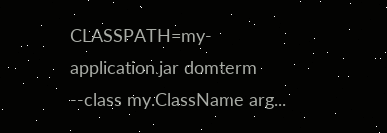CLASSPATH=my-application.jar domterm --class my.ClassName arg...